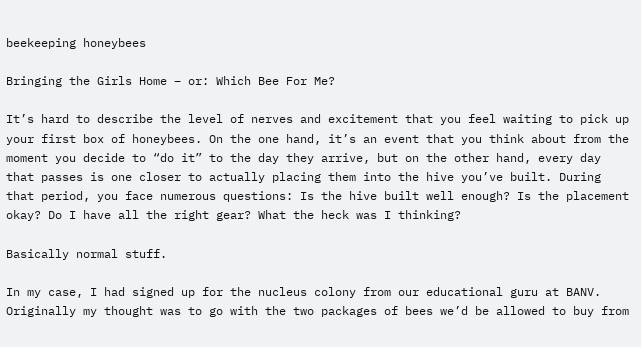beekeeping honeybees

Bringing the Girls Home – or: Which Bee For Me?

It’s hard to describe the level of nerves and excitement that you feel waiting to pick up your first box of honeybees. On the one hand, it’s an event that you think about from the moment you decide to “do it” to the day they arrive, but on the other hand, every day that passes is one closer to actually placing them into the hive you’ve built. During that period, you face numerous questions: Is the hive built well enough? Is the placement okay? Do I have all the right gear? What the heck was I thinking?

Basically normal stuff.

In my case, I had signed up for the nucleus colony from our educational guru at BANV. Originally my thought was to go with the two packages of bees we’d be allowed to buy from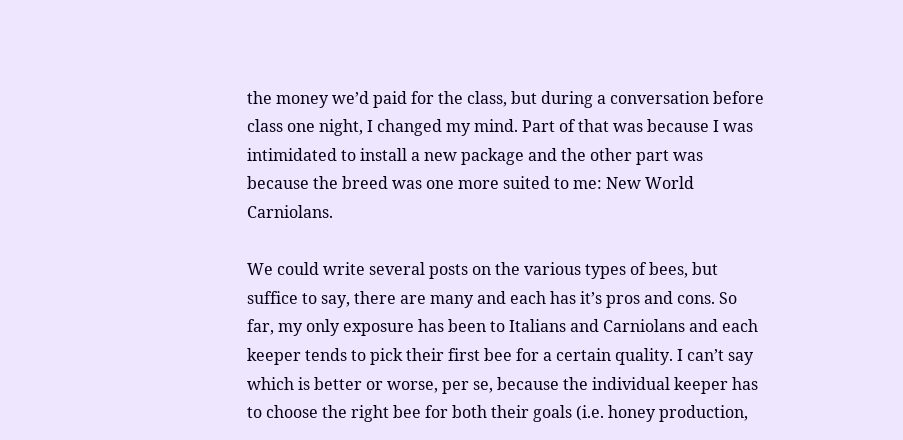the money we’d paid for the class, but during a conversation before class one night, I changed my mind. Part of that was because I was intimidated to install a new package and the other part was because the breed was one more suited to me: New World Carniolans.

We could write several posts on the various types of bees, but suffice to say, there are many and each has it’s pros and cons. So far, my only exposure has been to Italians and Carniolans and each keeper tends to pick their first bee for a certain quality. I can’t say which is better or worse, per se, because the individual keeper has to choose the right bee for both their goals (i.e. honey production,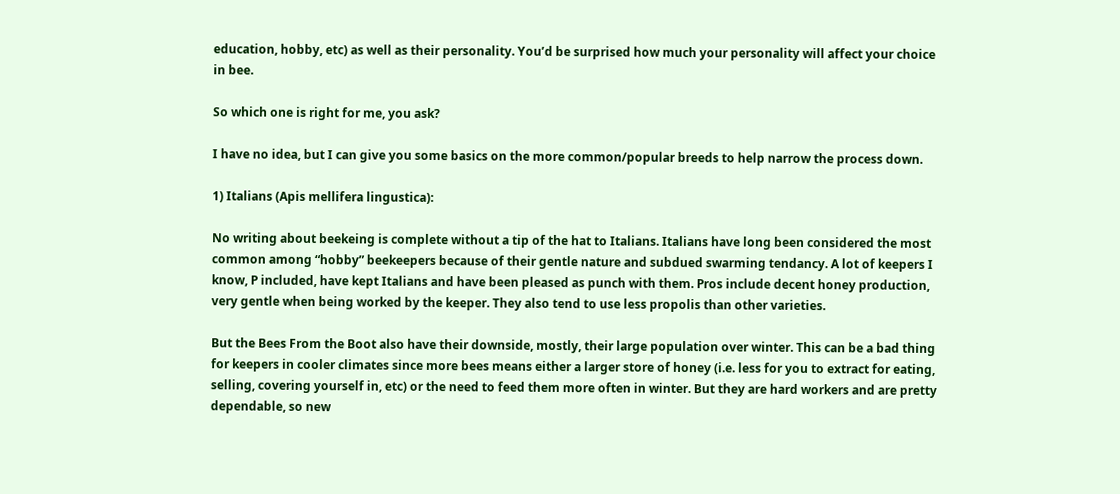education, hobby, etc) as well as their personality. You’d be surprised how much your personality will affect your choice in bee.

So which one is right for me, you ask?

I have no idea, but I can give you some basics on the more common/popular breeds to help narrow the process down.

1) Italians (Apis mellifera lingustica):

No writing about beekeing is complete without a tip of the hat to Italians. Italians have long been considered the most common among “hobby” beekeepers because of their gentle nature and subdued swarming tendancy. A lot of keepers I know, P included, have kept Italians and have been pleased as punch with them. Pros include decent honey production, very gentle when being worked by the keeper. They also tend to use less propolis than other varieties.

But the Bees From the Boot also have their downside, mostly, their large population over winter. This can be a bad thing for keepers in cooler climates since more bees means either a larger store of honey (i.e. less for you to extract for eating, selling, covering yourself in, etc) or the need to feed them more often in winter. But they are hard workers and are pretty dependable, so new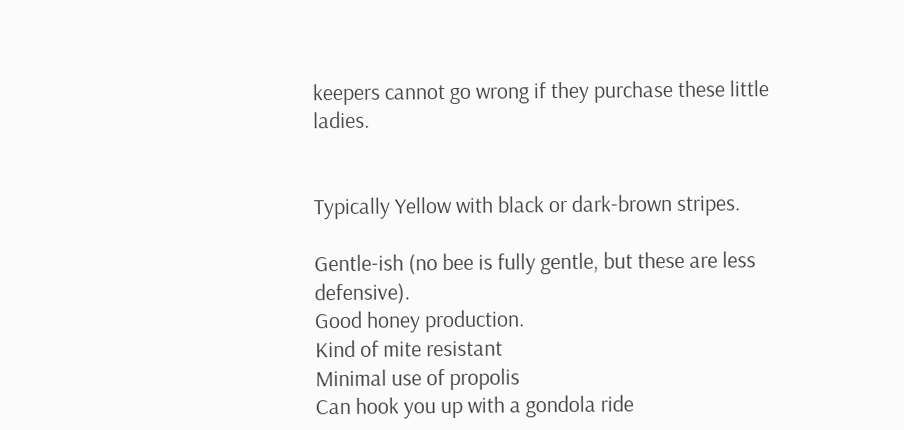keepers cannot go wrong if they purchase these little ladies.


Typically Yellow with black or dark-brown stripes.

Gentle-ish (no bee is fully gentle, but these are less defensive).
Good honey production.
Kind of mite resistant
Minimal use of propolis
Can hook you up with a gondola ride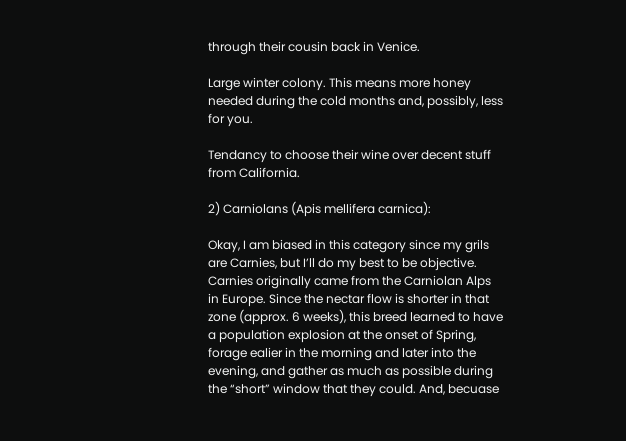through their cousin back in Venice.

Large winter colony. This means more honey needed during the cold months and, possibly, less for you.

Tendancy to choose their wine over decent stuff from California.

2) Carniolans (Apis mellifera carnica):

Okay, I am biased in this category since my grils are Carnies, but I’ll do my best to be objective. Carnies originally came from the Carniolan Alps in Europe. Since the nectar flow is shorter in that zone (approx. 6 weeks), this breed learned to have a population explosion at the onset of Spring, forage ealier in the morning and later into the evening, and gather as much as possible during the “short” window that they could. And, becuase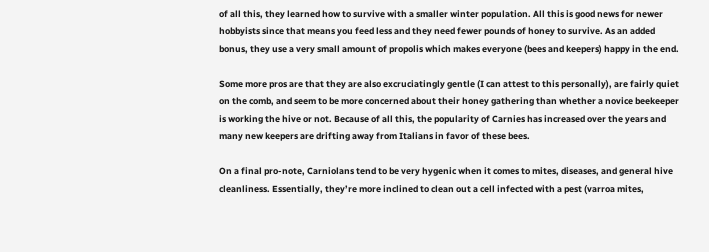of all this, they learned how to survive with a smaller winter population. All this is good news for newer hobbyists since that means you feed less and they need fewer pounds of honey to survive. As an added bonus, they use a very small amount of propolis which makes everyone (bees and keepers) happy in the end.

Some more pros are that they are also excruciatingly gentle (I can attest to this personally), are fairly quiet on the comb, and seem to be more concerned about their honey gathering than whether a novice beekeeper is working the hive or not. Because of all this, the popularity of Carnies has increased over the years and many new keepers are drifting away from Italians in favor of these bees.

On a final pro-note, Carniolans tend to be very hygenic when it comes to mites, diseases, and general hive cleanliness. Essentially, they’re more inclined to clean out a cell infected with a pest (varroa mites,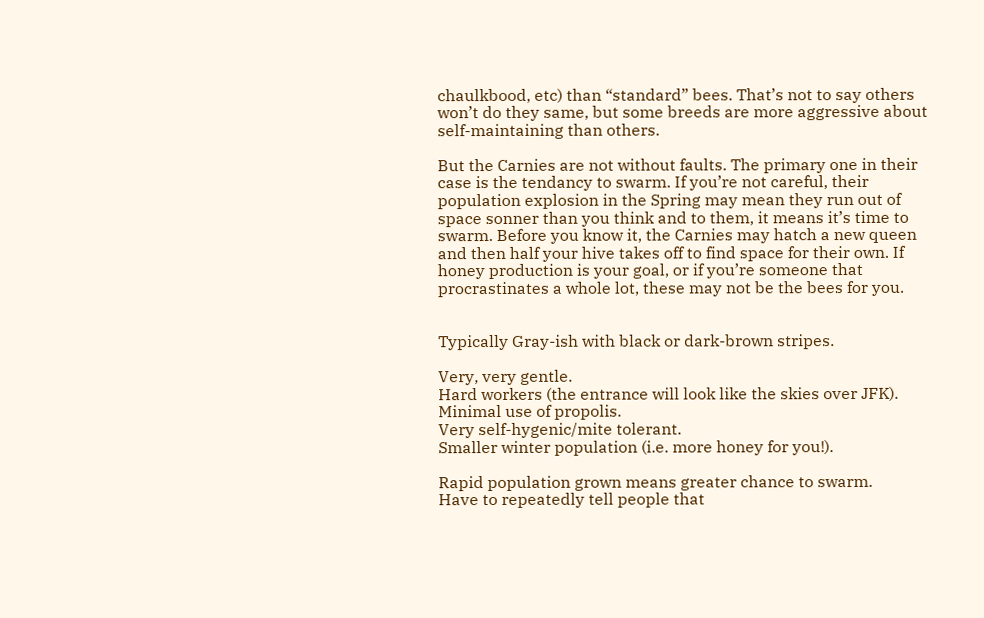chaulkbood, etc) than “standard” bees. That’s not to say others won’t do they same, but some breeds are more aggressive about self-maintaining than others.

But the Carnies are not without faults. The primary one in their case is the tendancy to swarm. If you’re not careful, their population explosion in the Spring may mean they run out of space sonner than you think and to them, it means it’s time to swarm. Before you know it, the Carnies may hatch a new queen and then half your hive takes off to find space for their own. If honey production is your goal, or if you’re someone that procrastinates a whole lot, these may not be the bees for you.


Typically Gray-ish with black or dark-brown stripes.

Very, very gentle.
Hard workers (the entrance will look like the skies over JFK).
Minimal use of propolis.
Very self-hygenic/mite tolerant.
Smaller winter population (i.e. more honey for you!).

Rapid population grown means greater chance to swarm.
Have to repeatedly tell people that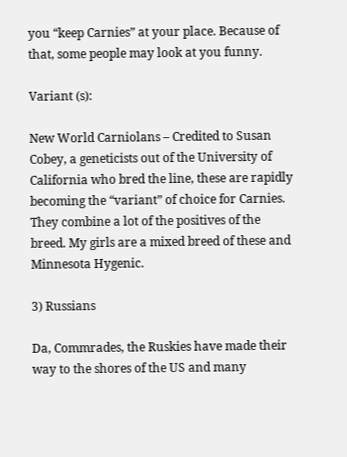you “keep Carnies” at your place. Because of that, some people may look at you funny.

Variant (s):

New World Carniolans – Credited to Susan Cobey, a geneticists out of the University of California who bred the line, these are rapidly becoming the “variant” of choice for Carnies. They combine a lot of the positives of the breed. My girls are a mixed breed of these and Minnesota Hygenic.

3) Russians

Da, Commrades, the Ruskies have made their way to the shores of the US and many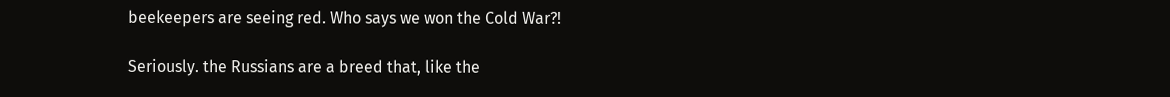beekeepers are seeing red. Who says we won the Cold War?!

Seriously. the Russians are a breed that, like the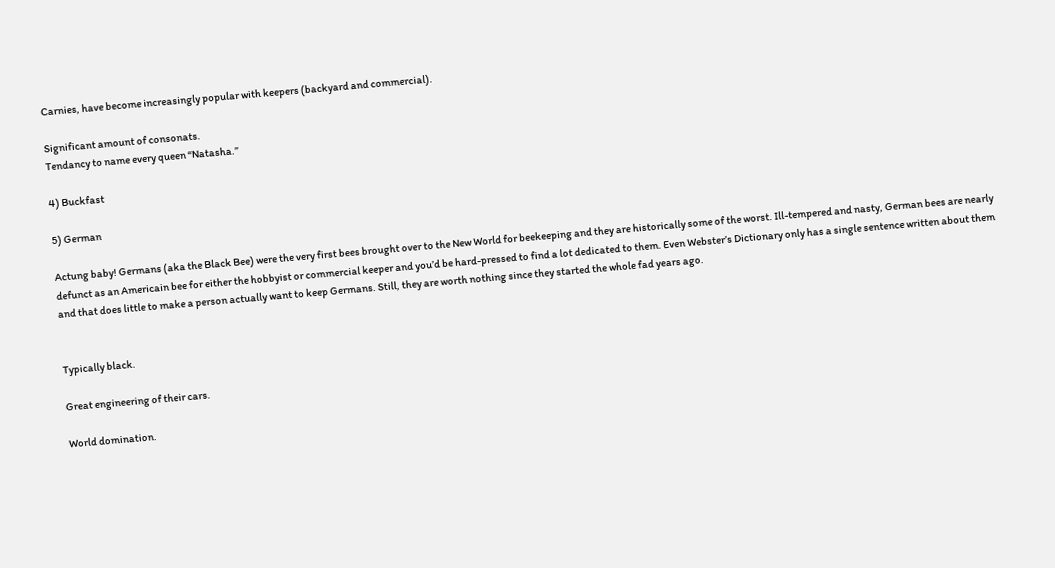Carnies, have become increasingly popular with keepers (backyard and commercial).

Significant amount of consonats.
Tendancy to name every queen “Natasha.”

4) Buckfast

5) German

Actung baby! Germans (aka the Black Bee) were the very first bees brought over to the New World for beekeeping and they are historically some of the worst. Ill-tempered and nasty, German bees are nearly defunct as an Americain bee for either the hobbyist or commercial keeper and you’d be hard-pressed to find a lot dedicated to them. Even Webster’s Dictionary only has a single sentence written about them and that does little to make a person actually want to keep Germans. Still, they are worth nothing since they started the whole fad years ago.


Typically black.

Great engineering of their cars.

World domination.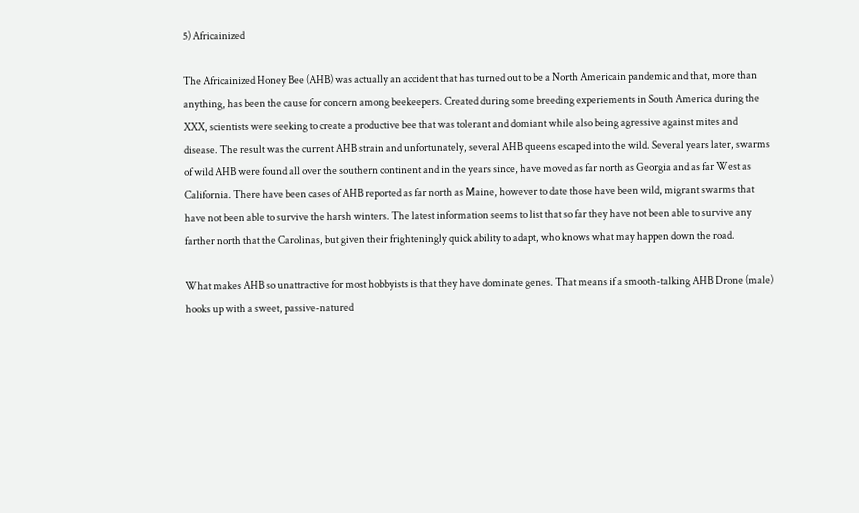5) Africainized

The Africainized Honey Bee (AHB) was actually an accident that has turned out to be a North Americain pandemic and that, more than anything, has been the cause for concern among beekeepers. Created during some breeding experiements in South America during the XXX, scientists were seeking to create a productive bee that was tolerant and domiant while also being agressive against mites and disease. The result was the current AHB strain and unfortunately, several AHB queens escaped into the wild. Several years later, swarms of wild AHB were found all over the southern continent and in the years since, have moved as far north as Georgia and as far West as California. There have been cases of AHB reported as far north as Maine, however to date those have been wild, migrant swarms that have not been able to survive the harsh winters. The latest information seems to list that so far they have not been able to survive any farther north that the Carolinas, but given their frighteningly quick ability to adapt, who knows what may happen down the road.

What makes AHB so unattractive for most hobbyists is that they have dominate genes. That means if a smooth-talking AHB Drone (male) hooks up with a sweet, passive-natured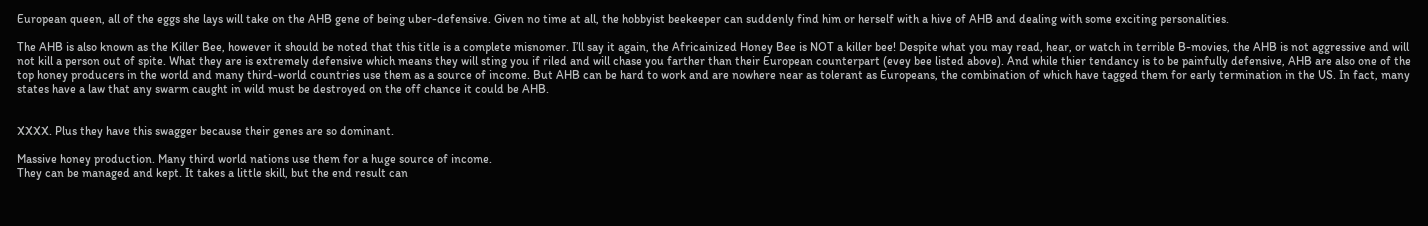European queen, all of the eggs she lays will take on the AHB gene of being uber-defensive. Given no time at all, the hobbyist beekeeper can suddenly find him or herself with a hive of AHB and dealing with some exciting personalities.

The AHB is also known as the Killer Bee, however it should be noted that this title is a complete misnomer. I’ll say it again, the Africainized Honey Bee is NOT a killer bee! Despite what you may read, hear, or watch in terrible B-movies, the AHB is not aggressive and will not kill a person out of spite. What they are is extremely defensive which means they will sting you if riled and will chase you farther than their European counterpart (evey bee listed above). And while thier tendancy is to be painfully defensive, AHB are also one of the top honey producers in the world and many third-world countries use them as a source of income. But AHB can be hard to work and are nowhere near as tolerant as Europeans, the combination of which have tagged them for early termination in the US. In fact, many states have a law that any swarm caught in wild must be destroyed on the off chance it could be AHB.


XXXX. Plus they have this swagger because their genes are so dominant.

Massive honey production. Many third world nations use them for a huge source of income.
They can be managed and kept. It takes a little skill, but the end result can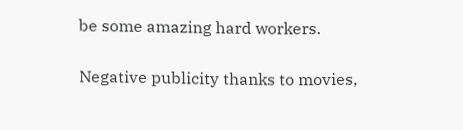be some amazing hard workers.

Negative publicity thanks to movies,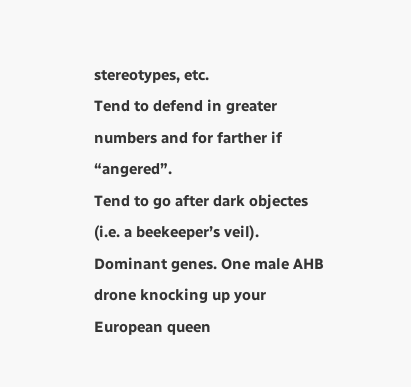stereotypes, etc.
Tend to defend in greater numbers and for farther if “angered”.
Tend to go after dark objectes (i.e. a beekeeper’s veil).
Dominant genes. One male AHB drone knocking up your European queen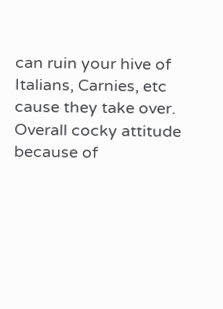can ruin your hive of Italians, Carnies, etc cause they take over.
Overall cocky attitude because of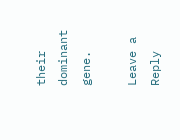their dominant gene.

Leave a Reply